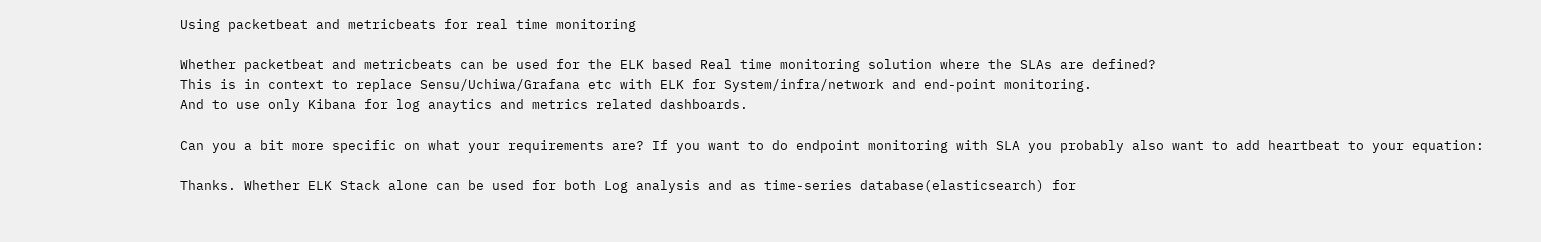Using packetbeat and metricbeats for real time monitoring

Whether packetbeat and metricbeats can be used for the ELK based Real time monitoring solution where the SLAs are defined?
This is in context to replace Sensu/Uchiwa/Grafana etc with ELK for System/infra/network and end-point monitoring.
And to use only Kibana for log anaytics and metrics related dashboards.

Can you a bit more specific on what your requirements are? If you want to do endpoint monitoring with SLA you probably also want to add heartbeat to your equation:

Thanks. Whether ELK Stack alone can be used for both Log analysis and as time-series database(elasticsearch) for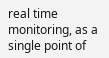real time monitoring, as a single point of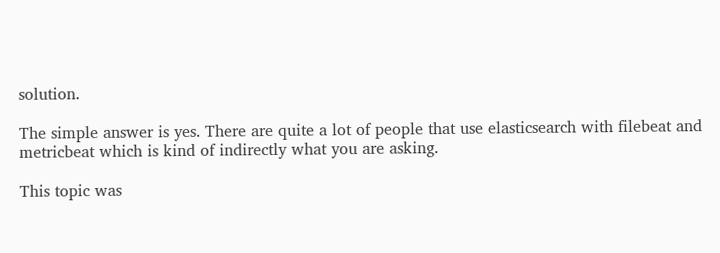solution.

The simple answer is yes. There are quite a lot of people that use elasticsearch with filebeat and metricbeat which is kind of indirectly what you are asking.

This topic was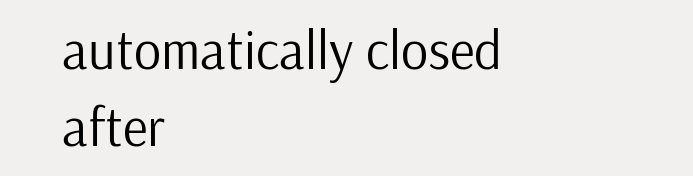automatically closed after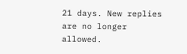21 days. New replies are no longer allowed.